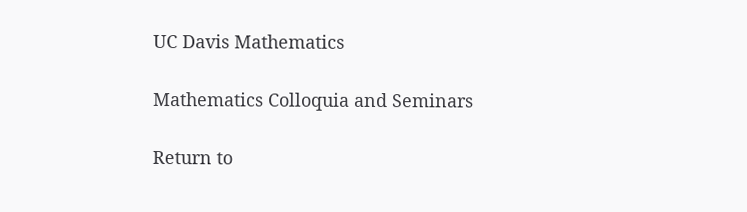UC Davis Mathematics

Mathematics Colloquia and Seminars

Return to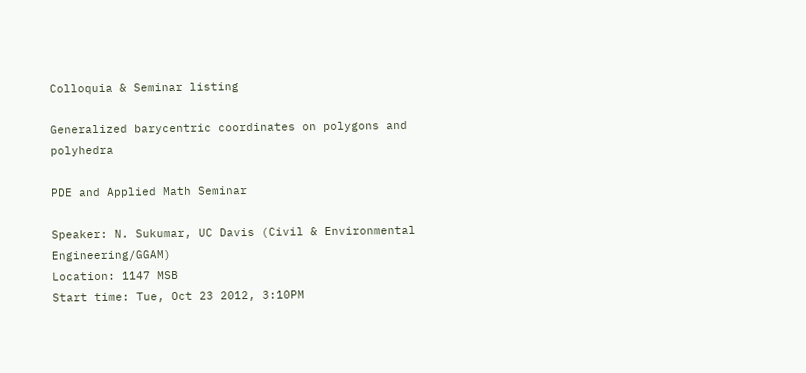Colloquia & Seminar listing

Generalized barycentric coordinates on polygons and polyhedra

PDE and Applied Math Seminar

Speaker: N. Sukumar, UC Davis (Civil & Environmental Engineering/GGAM)
Location: 1147 MSB
Start time: Tue, Oct 23 2012, 3:10PM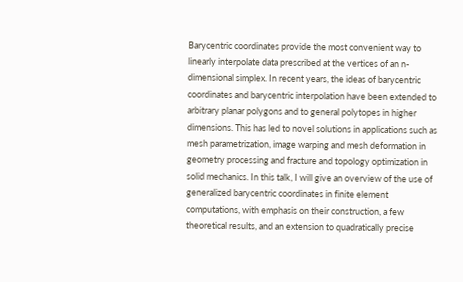Barycentric coordinates provide the most convenient way to linearly interpolate data prescribed at the vertices of an n-dimensional simplex. In recent years, the ideas of barycentric coordinates and barycentric interpolation have been extended to arbitrary planar polygons and to general polytopes in higher dimensions. This has led to novel solutions in applications such as mesh parametrization, image warping and mesh deformation in geometry processing and fracture and topology optimization in solid mechanics. In this talk, I will give an overview of the use of generalized barycentric coordinates in finite element computations, with emphasis on their construction, a few theoretical results, and an extension to quadratically precise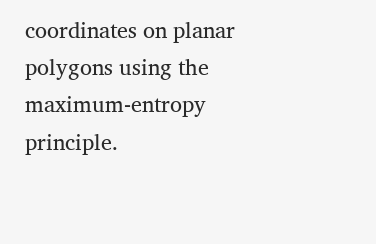coordinates on planar polygons using the maximum-entropy principle.